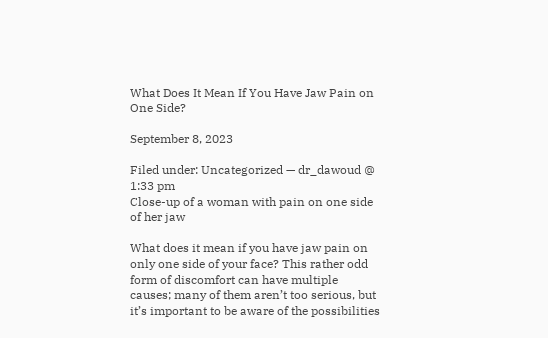What Does It Mean If You Have Jaw Pain on One Side?

September 8, 2023

Filed under: Uncategorized — dr_dawoud @ 1:33 pm
Close-up of a woman with pain on one side of her jaw

What does it mean if you have jaw pain on only one side of your face? This rather odd form of discomfort can have multiple causes; many of them aren’t too serious, but it’s important to be aware of the possibilities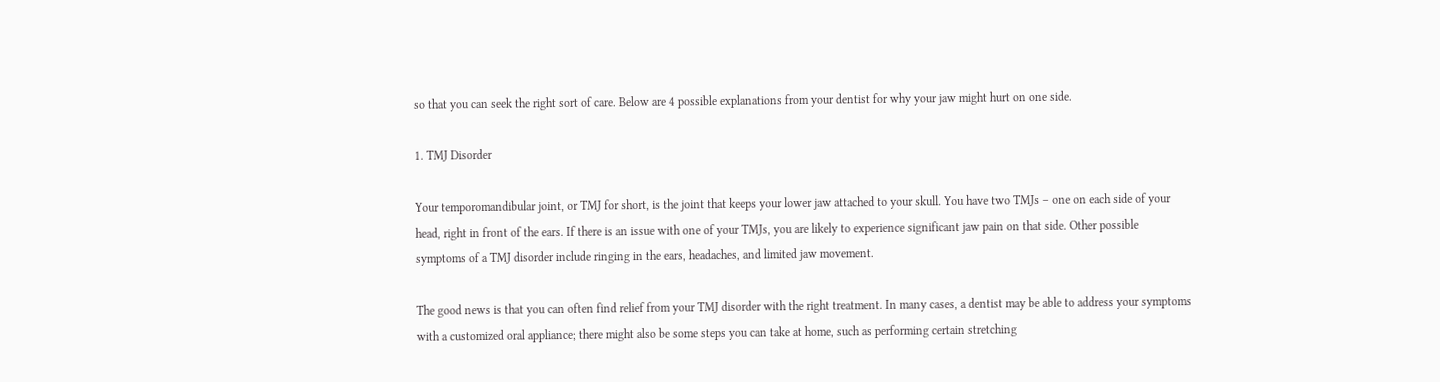so that you can seek the right sort of care. Below are 4 possible explanations from your dentist for why your jaw might hurt on one side.

1. TMJ Disorder

Your temporomandibular joint, or TMJ for short, is the joint that keeps your lower jaw attached to your skull. You have two TMJs – one on each side of your head, right in front of the ears. If there is an issue with one of your TMJs, you are likely to experience significant jaw pain on that side. Other possible symptoms of a TMJ disorder include ringing in the ears, headaches, and limited jaw movement.

The good news is that you can often find relief from your TMJ disorder with the right treatment. In many cases, a dentist may be able to address your symptoms with a customized oral appliance; there might also be some steps you can take at home, such as performing certain stretching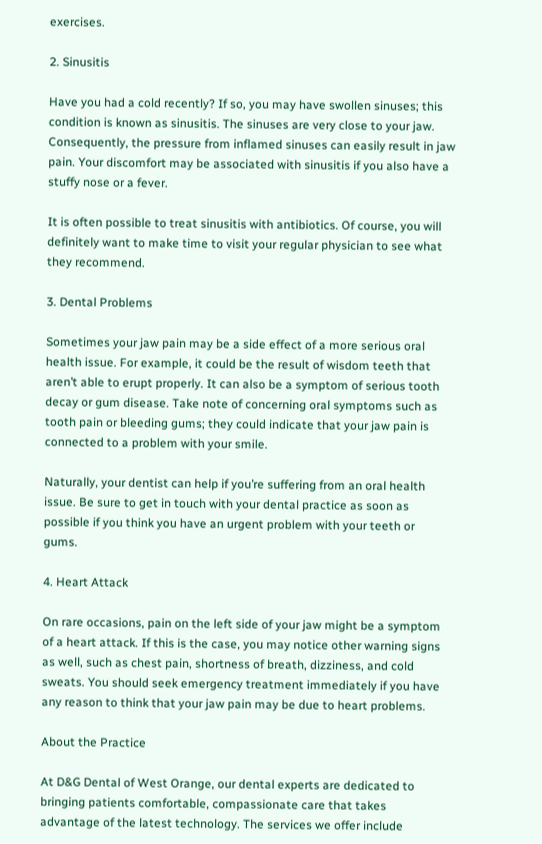exercises.

2. Sinusitis

Have you had a cold recently? If so, you may have swollen sinuses; this condition is known as sinusitis. The sinuses are very close to your jaw. Consequently, the pressure from inflamed sinuses can easily result in jaw pain. Your discomfort may be associated with sinusitis if you also have a stuffy nose or a fever.

It is often possible to treat sinusitis with antibiotics. Of course, you will definitely want to make time to visit your regular physician to see what they recommend.

3. Dental Problems

Sometimes your jaw pain may be a side effect of a more serious oral health issue. For example, it could be the result of wisdom teeth that aren’t able to erupt properly. It can also be a symptom of serious tooth decay or gum disease. Take note of concerning oral symptoms such as tooth pain or bleeding gums; they could indicate that your jaw pain is connected to a problem with your smile.

Naturally, your dentist can help if you’re suffering from an oral health issue. Be sure to get in touch with your dental practice as soon as possible if you think you have an urgent problem with your teeth or gums.

4. Heart Attack

On rare occasions, pain on the left side of your jaw might be a symptom of a heart attack. If this is the case, you may notice other warning signs as well, such as chest pain, shortness of breath, dizziness, and cold sweats. You should seek emergency treatment immediately if you have any reason to think that your jaw pain may be due to heart problems.

About the Practice

At D&G Dental of West Orange, our dental experts are dedicated to bringing patients comfortable, compassionate care that takes advantage of the latest technology. The services we offer include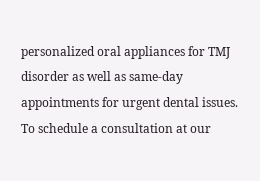personalized oral appliances for TMJ disorder as well as same-day appointments for urgent dental issues. To schedule a consultation at our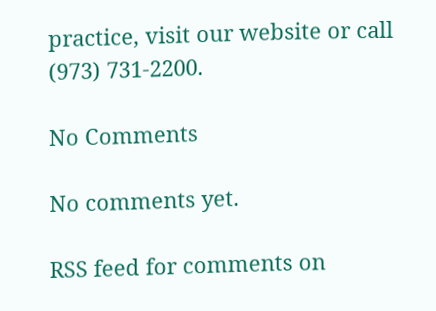practice, visit our website or call (973) 731-2200.

No Comments

No comments yet.

RSS feed for comments on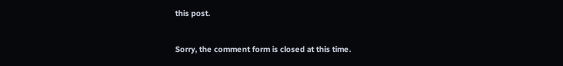this post.

Sorry, the comment form is closed at this time.